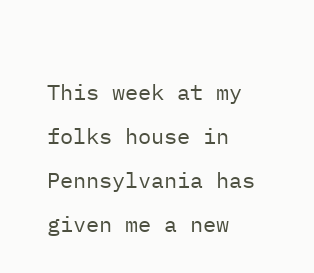This week at my folks house in Pennsylvania has given me a new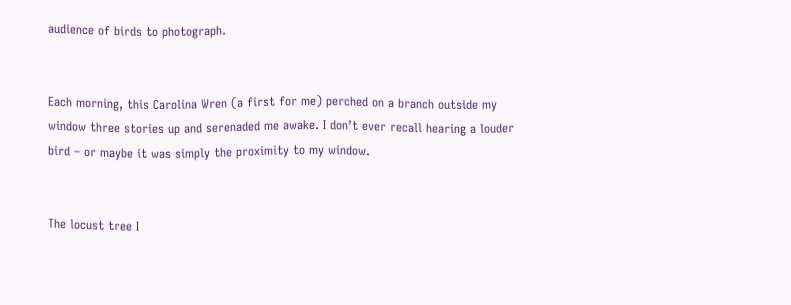audience of birds to photograph.


Each morning, this Carolina Wren (a first for me) perched on a branch outside my window three stories up and serenaded me awake. I don’t ever recall hearing a louder bird – or maybe it was simply the proximity to my window.


The locust tree I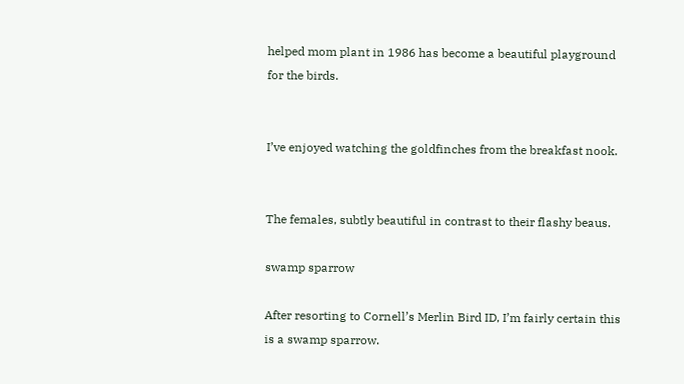helped mom plant in 1986 has become a beautiful playground for the birds.


I’ve enjoyed watching the goldfinches from the breakfast nook.


The females, subtly beautiful in contrast to their flashy beaus.

swamp sparrow

After resorting to Cornell’s Merlin Bird ID, I’m fairly certain this is a swamp sparrow.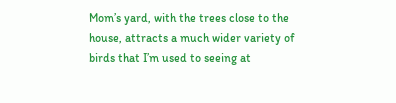Mom’s yard, with the trees close to the house, attracts a much wider variety of birds that I’m used to seeing at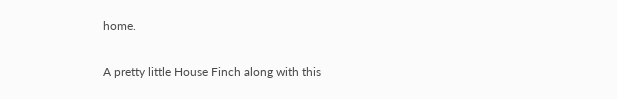home.


A pretty little House Finch along with this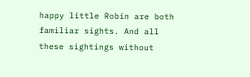happy little Robin are both familiar sights. And all these sightings without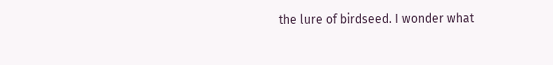the lure of birdseed. I wonder what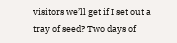visitors we’ll get if I set out a tray of seed? Two days of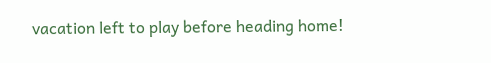vacation left to play before heading home!